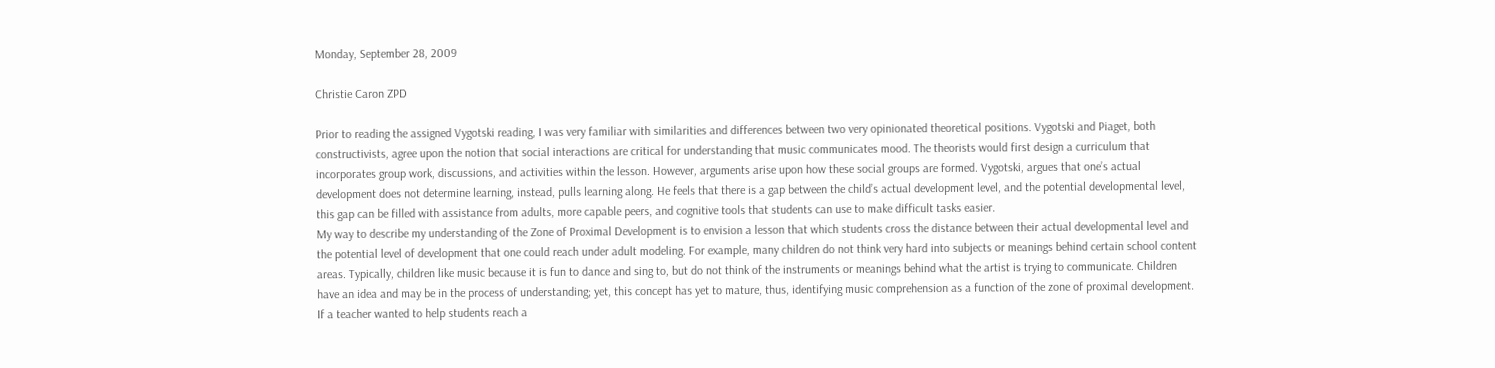Monday, September 28, 2009

Christie Caron ZPD

Prior to reading the assigned Vygotski reading, I was very familiar with similarities and differences between two very opinionated theoretical positions. Vygotski and Piaget, both constructivists, agree upon the notion that social interactions are critical for understanding that music communicates mood. The theorists would first design a curriculum that incorporates group work, discussions, and activities within the lesson. However, arguments arise upon how these social groups are formed. Vygotski, argues that one’s actual development does not determine learning, instead, pulls learning along. He feels that there is a gap between the child’s actual development level, and the potential developmental level, this gap can be filled with assistance from adults, more capable peers, and cognitive tools that students can use to make difficult tasks easier.
My way to describe my understanding of the Zone of Proximal Development is to envision a lesson that which students cross the distance between their actual developmental level and the potential level of development that one could reach under adult modeling. For example, many children do not think very hard into subjects or meanings behind certain school content areas. Typically, children like music because it is fun to dance and sing to, but do not think of the instruments or meanings behind what the artist is trying to communicate. Children have an idea and may be in the process of understanding; yet, this concept has yet to mature, thus, identifying music comprehension as a function of the zone of proximal development. If a teacher wanted to help students reach a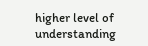higher level of understanding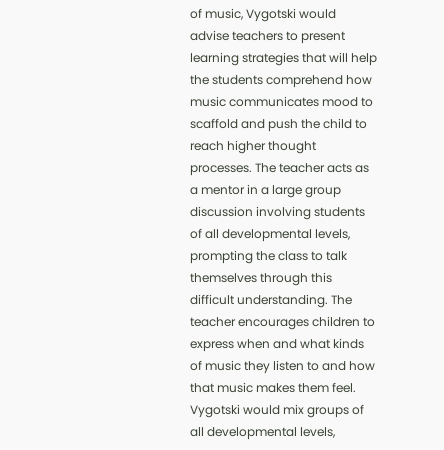of music, Vygotski would advise teachers to present learning strategies that will help the students comprehend how music communicates mood to scaffold and push the child to reach higher thought processes. The teacher acts as a mentor in a large group discussion involving students of all developmental levels, prompting the class to talk themselves through this difficult understanding. The teacher encourages children to express when and what kinds of music they listen to and how that music makes them feel. Vygotski would mix groups of all developmental levels,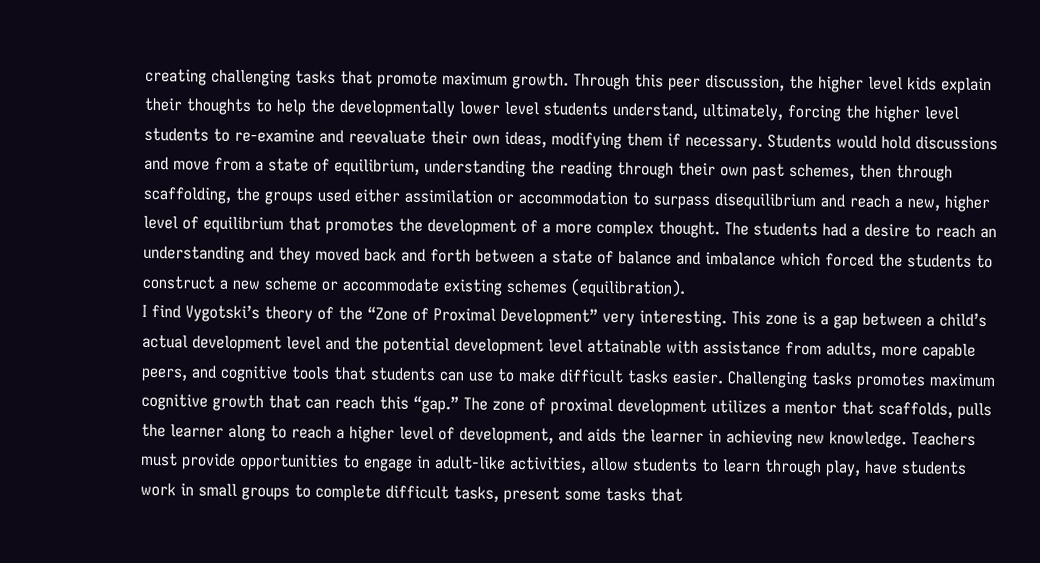creating challenging tasks that promote maximum growth. Through this peer discussion, the higher level kids explain their thoughts to help the developmentally lower level students understand, ultimately, forcing the higher level students to re-examine and reevaluate their own ideas, modifying them if necessary. Students would hold discussions and move from a state of equilibrium, understanding the reading through their own past schemes, then through scaffolding, the groups used either assimilation or accommodation to surpass disequilibrium and reach a new, higher level of equilibrium that promotes the development of a more complex thought. The students had a desire to reach an understanding and they moved back and forth between a state of balance and imbalance which forced the students to construct a new scheme or accommodate existing schemes (equilibration).
I find Vygotski’s theory of the “Zone of Proximal Development” very interesting. This zone is a gap between a child’s actual development level and the potential development level attainable with assistance from adults, more capable peers, and cognitive tools that students can use to make difficult tasks easier. Challenging tasks promotes maximum cognitive growth that can reach this “gap.” The zone of proximal development utilizes a mentor that scaffolds, pulls the learner along to reach a higher level of development, and aids the learner in achieving new knowledge. Teachers must provide opportunities to engage in adult-like activities, allow students to learn through play, have students work in small groups to complete difficult tasks, present some tasks that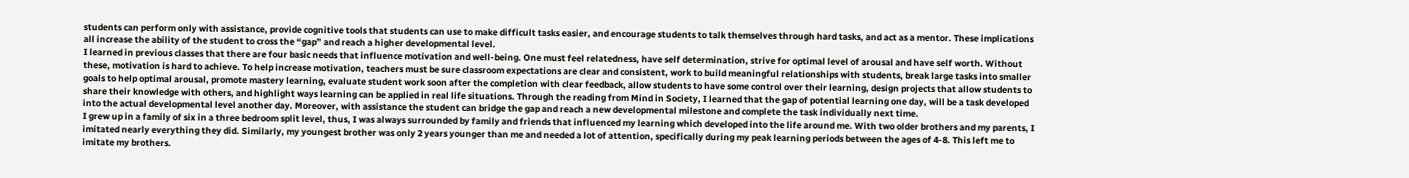students can perform only with assistance, provide cognitive tools that students can use to make difficult tasks easier, and encourage students to talk themselves through hard tasks, and act as a mentor. These implications all increase the ability of the student to cross the “gap” and reach a higher developmental level.
I learned in previous classes that there are four basic needs that influence motivation and well-being. One must feel relatedness, have self determination, strive for optimal level of arousal and have self worth. Without these, motivation is hard to achieve. To help increase motivation, teachers must be sure classroom expectations are clear and consistent, work to build meaningful relationships with students, break large tasks into smaller goals to help optimal arousal, promote mastery learning, evaluate student work soon after the completion with clear feedback, allow students to have some control over their learning, design projects that allow students to share their knowledge with others, and highlight ways learning can be applied in real life situations. Through the reading from Mind in Society, I learned that the gap of potential learning one day, will be a task developed into the actual developmental level another day. Moreover, with assistance the student can bridge the gap and reach a new developmental milestone and complete the task individually next time.
I grew up in a family of six in a three bedroom split level, thus, I was always surrounded by family and friends that influenced my learning which developed into the life around me. With two older brothers and my parents, I imitated nearly everything they did. Similarly, my youngest brother was only 2 years younger than me and needed a lot of attention, specifically during my peak learning periods between the ages of 4-8. This left me to imitate my brothers.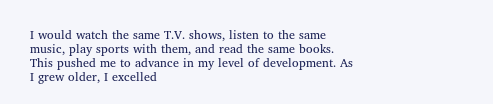I would watch the same T.V. shows, listen to the same music, play sports with them, and read the same books. This pushed me to advance in my level of development. As I grew older, I excelled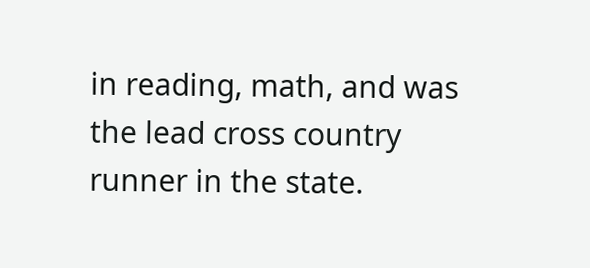in reading, math, and was the lead cross country runner in the state.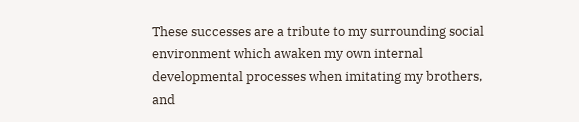These successes are a tribute to my surrounding social environment which awaken my own internal developmental processes when imitating my brothers, and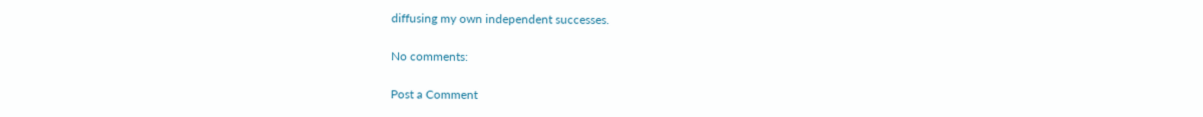diffusing my own independent successes.

No comments:

Post a Comment